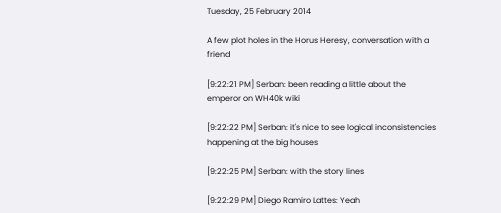Tuesday, 25 February 2014

A few plot holes in the Horus Heresy, conversation with a friend

[9:22:21 PM] Serban: been reading a little about the emperor on WH40k wiki

[9:22:22 PM] Serban: it's nice to see logical inconsistencies happening at the big houses

[9:22:25 PM] Serban: with the story lines

[9:22:29 PM] Diego Ramiro Lattes: Yeah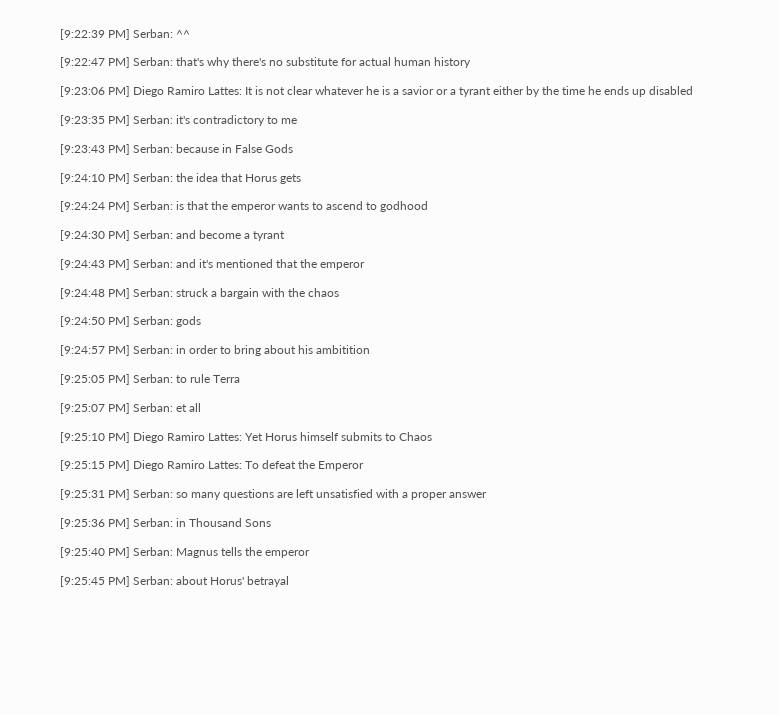[9:22:39 PM] Serban: ^^

[9:22:47 PM] Serban: that's why there's no substitute for actual human history

[9:23:06 PM] Diego Ramiro Lattes: It is not clear whatever he is a savior or a tyrant either by the time he ends up disabled

[9:23:35 PM] Serban: it's contradictory to me

[9:23:43 PM] Serban: because in False Gods

[9:24:10 PM] Serban: the idea that Horus gets

[9:24:24 PM] Serban: is that the emperor wants to ascend to godhood

[9:24:30 PM] Serban: and become a tyrant

[9:24:43 PM] Serban: and it's mentioned that the emperor

[9:24:48 PM] Serban: struck a bargain with the chaos

[9:24:50 PM] Serban: gods

[9:24:57 PM] Serban: in order to bring about his ambitition

[9:25:05 PM] Serban: to rule Terra

[9:25:07 PM] Serban: et all

[9:25:10 PM] Diego Ramiro Lattes: Yet Horus himself submits to Chaos

[9:25:15 PM] Diego Ramiro Lattes: To defeat the Emperor

[9:25:31 PM] Serban: so many questions are left unsatisfied with a proper answer

[9:25:36 PM] Serban: in Thousand Sons

[9:25:40 PM] Serban: Magnus tells the emperor

[9:25:45 PM] Serban: about Horus' betrayal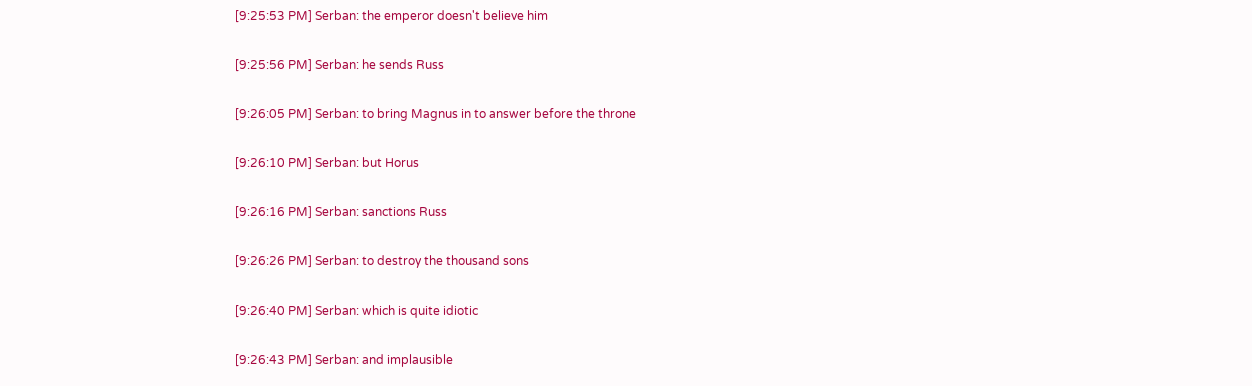[9:25:53 PM] Serban: the emperor doesn't believe him

[9:25:56 PM] Serban: he sends Russ

[9:26:05 PM] Serban: to bring Magnus in to answer before the throne

[9:26:10 PM] Serban: but Horus

[9:26:16 PM] Serban: sanctions Russ

[9:26:26 PM] Serban: to destroy the thousand sons

[9:26:40 PM] Serban: which is quite idiotic

[9:26:43 PM] Serban: and implausible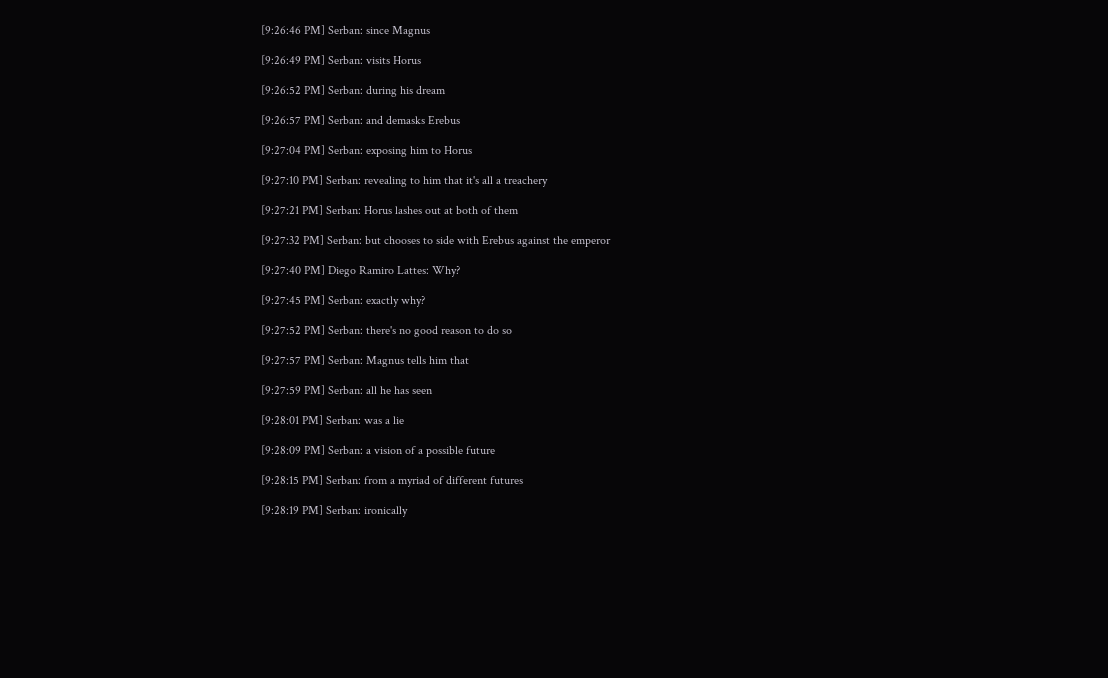[9:26:46 PM] Serban: since Magnus

[9:26:49 PM] Serban: visits Horus

[9:26:52 PM] Serban: during his dream

[9:26:57 PM] Serban: and demasks Erebus

[9:27:04 PM] Serban: exposing him to Horus

[9:27:10 PM] Serban: revealing to him that it's all a treachery

[9:27:21 PM] Serban: Horus lashes out at both of them

[9:27:32 PM] Serban: but chooses to side with Erebus against the emperor

[9:27:40 PM] Diego Ramiro Lattes: Why?

[9:27:45 PM] Serban: exactly why?

[9:27:52 PM] Serban: there's no good reason to do so

[9:27:57 PM] Serban: Magnus tells him that

[9:27:59 PM] Serban: all he has seen

[9:28:01 PM] Serban: was a lie

[9:28:09 PM] Serban: a vision of a possible future

[9:28:15 PM] Serban: from a myriad of different futures

[9:28:19 PM] Serban: ironically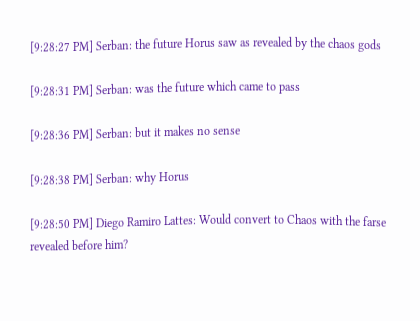[9:28:27 PM] Serban: the future Horus saw as revealed by the chaos gods

[9:28:31 PM] Serban: was the future which came to pass

[9:28:36 PM] Serban: but it makes no sense

[9:28:38 PM] Serban: why Horus

[9:28:50 PM] Diego Ramiro Lattes: Would convert to Chaos with the farse revealed before him?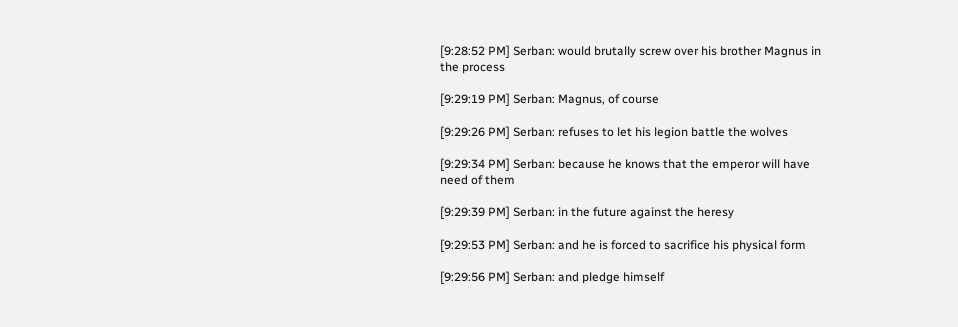[9:28:52 PM] Serban: would brutally screw over his brother Magnus in the process

[9:29:19 PM] Serban: Magnus, of course

[9:29:26 PM] Serban: refuses to let his legion battle the wolves

[9:29:34 PM] Serban: because he knows that the emperor will have need of them

[9:29:39 PM] Serban: in the future against the heresy

[9:29:53 PM] Serban: and he is forced to sacrifice his physical form

[9:29:56 PM] Serban: and pledge himself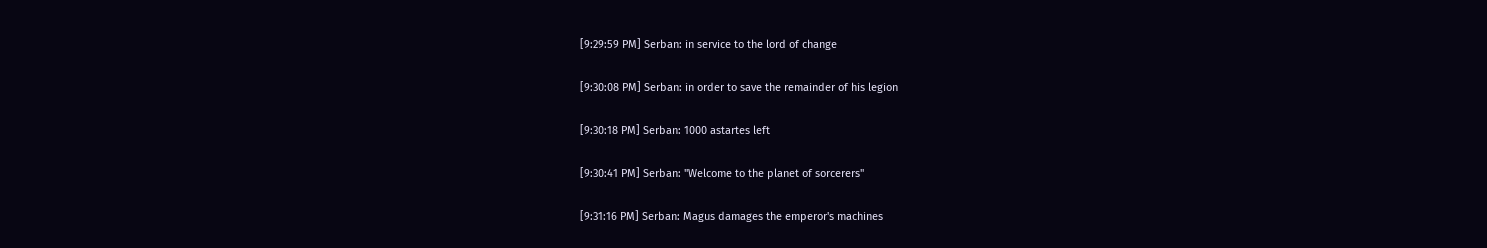[9:29:59 PM] Serban: in service to the lord of change

[9:30:08 PM] Serban: in order to save the remainder of his legion

[9:30:18 PM] Serban: 1000 astartes left

[9:30:41 PM] Serban: "Welcome to the planet of sorcerers"

[9:31:16 PM] Serban: Magus damages the emperor's machines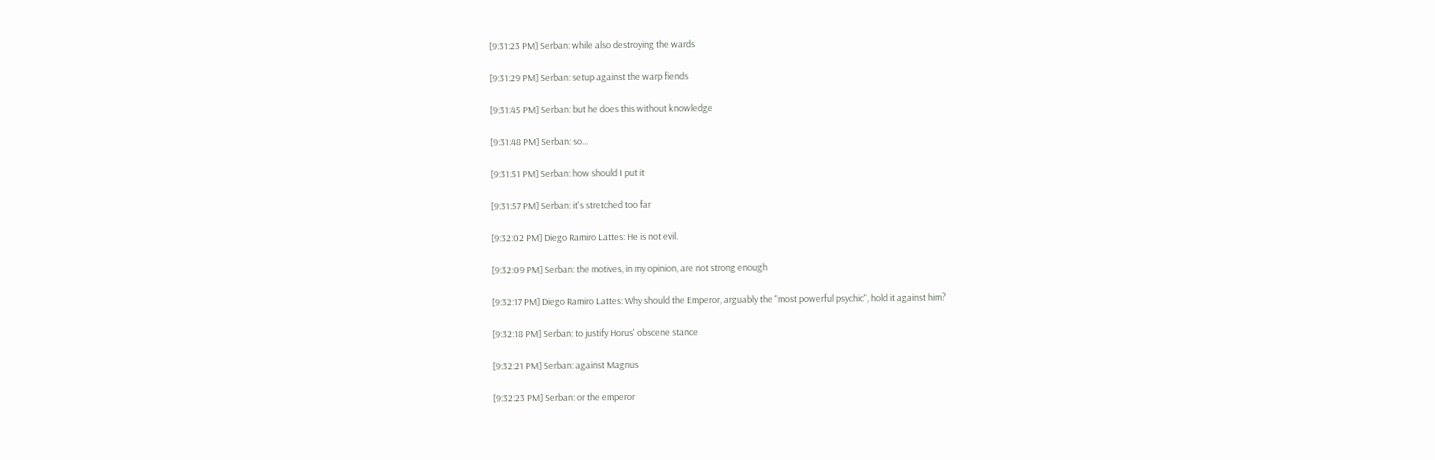[9:31:23 PM] Serban: while also destroying the wards

[9:31:29 PM] Serban: setup against the warp fiends

[9:31:45 PM] Serban: but he does this without knowledge

[9:31:48 PM] Serban: so...

[9:31:51 PM] Serban: how should I put it

[9:31:57 PM] Serban: it's stretched too far

[9:32:02 PM] Diego Ramiro Lattes: He is not evil.

[9:32:09 PM] Serban: the motives, in my opinion, are not strong enough

[9:32:17 PM] Diego Ramiro Lattes: Why should the Emperor, arguably the "most powerful psychic", hold it against him?

[9:32:18 PM] Serban: to justify Horus' obscene stance

[9:32:21 PM] Serban: against Magnus

[9:32:23 PM] Serban: or the emperor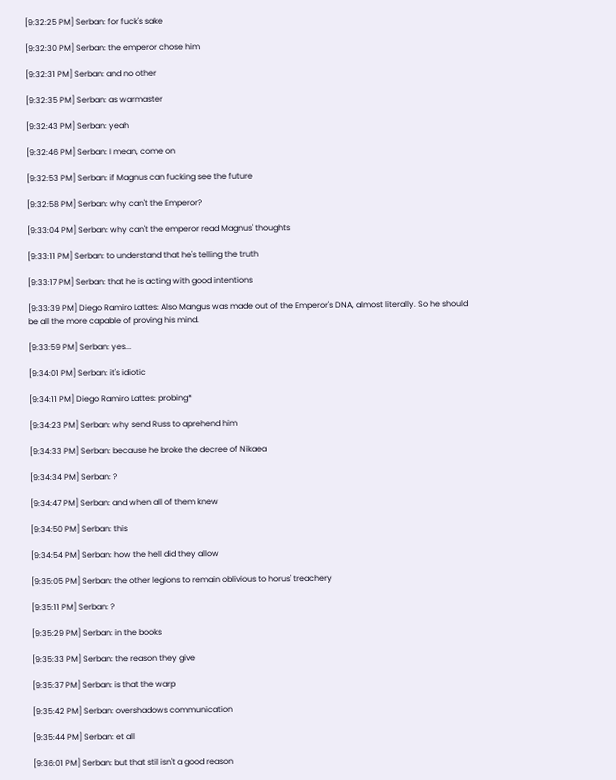[9:32:25 PM] Serban: for fuck's sake

[9:32:30 PM] Serban: the emperor chose him

[9:32:31 PM] Serban: and no other

[9:32:35 PM] Serban: as warmaster

[9:32:43 PM] Serban: yeah

[9:32:46 PM] Serban: I mean, come on

[9:32:53 PM] Serban: if Magnus can fucking see the future

[9:32:58 PM] Serban: why can't the Emperor?

[9:33:04 PM] Serban: why can't the emperor read Magnus' thoughts

[9:33:11 PM] Serban: to understand that he's telling the truth

[9:33:17 PM] Serban: that he is acting with good intentions

[9:33:39 PM] Diego Ramiro Lattes: Also Mangus was made out of the Emperor's DNA, almost literally. So he should be all the more capable of proving his mind.

[9:33:59 PM] Serban: yes...

[9:34:01 PM] Serban: it's idiotic

[9:34:11 PM] Diego Ramiro Lattes: probing*

[9:34:23 PM] Serban: why send Russ to aprehend him

[9:34:33 PM] Serban: because he broke the decree of Nikaea

[9:34:34 PM] Serban: ?

[9:34:47 PM] Serban: and when all of them knew

[9:34:50 PM] Serban: this

[9:34:54 PM] Serban: how the hell did they allow

[9:35:05 PM] Serban: the other legions to remain oblivious to horus' treachery

[9:35:11 PM] Serban: ?

[9:35:29 PM] Serban: in the books

[9:35:33 PM] Serban: the reason they give

[9:35:37 PM] Serban: is that the warp

[9:35:42 PM] Serban: overshadows communication

[9:35:44 PM] Serban: et all

[9:36:01 PM] Serban: but that stil isn't a good reason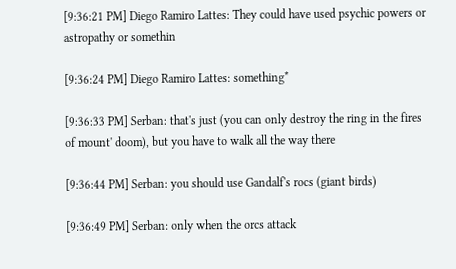[9:36:21 PM] Diego Ramiro Lattes: They could have used psychic powers or astropathy or somethin

[9:36:24 PM] Diego Ramiro Lattes: something*

[9:36:33 PM] Serban: that's just (you can only destroy the ring in the fires of mount' doom), but you have to walk all the way there

[9:36:44 PM] Serban: you should use Gandalf's rocs (giant birds)

[9:36:49 PM] Serban: only when the orcs attack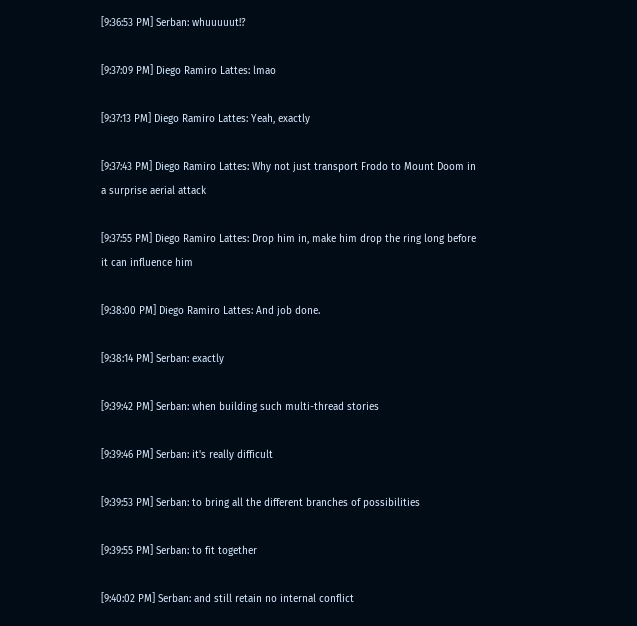[9:36:53 PM] Serban: whuuuuut!?

[9:37:09 PM] Diego Ramiro Lattes: lmao

[9:37:13 PM] Diego Ramiro Lattes: Yeah, exactly

[9:37:43 PM] Diego Ramiro Lattes: Why not just transport Frodo to Mount Doom in a surprise aerial attack

[9:37:55 PM] Diego Ramiro Lattes: Drop him in, make him drop the ring long before it can influence him

[9:38:00 PM] Diego Ramiro Lattes: And job done.

[9:38:14 PM] Serban: exactly

[9:39:42 PM] Serban: when building such multi-thread stories

[9:39:46 PM] Serban: it's really difficult

[9:39:53 PM] Serban: to bring all the different branches of possibilities

[9:39:55 PM] Serban: to fit together

[9:40:02 PM] Serban: and still retain no internal conflict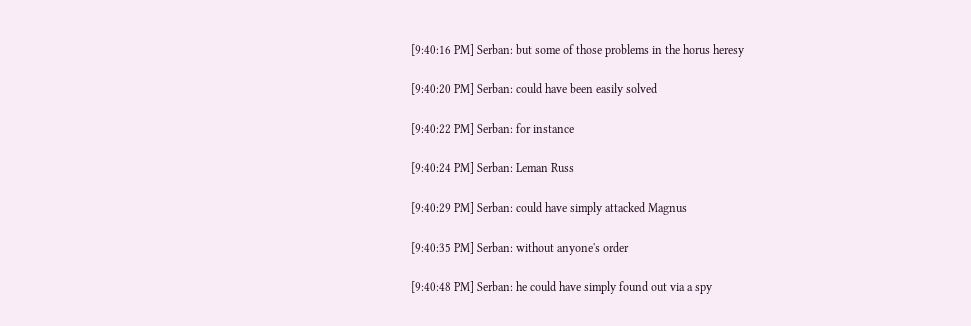[9:40:16 PM] Serban: but some of those problems in the horus heresy

[9:40:20 PM] Serban: could have been easily solved

[9:40:22 PM] Serban: for instance

[9:40:24 PM] Serban: Leman Russ

[9:40:29 PM] Serban: could have simply attacked Magnus

[9:40:35 PM] Serban: without anyone's order

[9:40:48 PM] Serban: he could have simply found out via a spy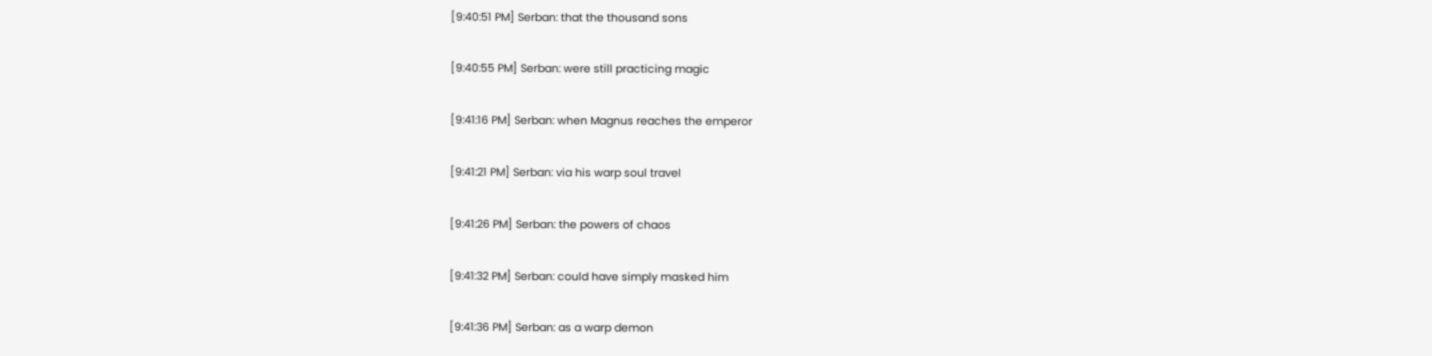[9:40:51 PM] Serban: that the thousand sons

[9:40:55 PM] Serban: were still practicing magic

[9:41:16 PM] Serban: when Magnus reaches the emperor

[9:41:21 PM] Serban: via his warp soul travel

[9:41:26 PM] Serban: the powers of chaos

[9:41:32 PM] Serban: could have simply masked him

[9:41:36 PM] Serban: as a warp demon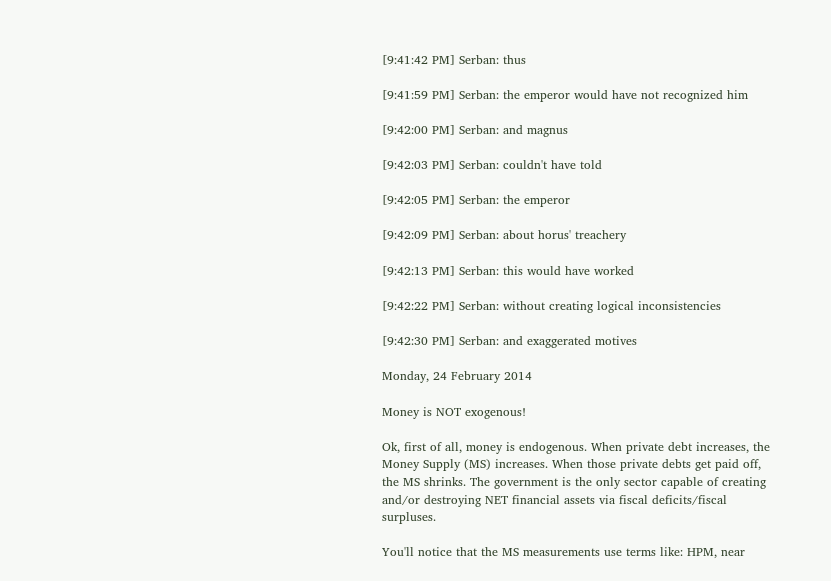[9:41:42 PM] Serban: thus

[9:41:59 PM] Serban: the emperor would have not recognized him

[9:42:00 PM] Serban: and magnus

[9:42:03 PM] Serban: couldn't have told

[9:42:05 PM] Serban: the emperor

[9:42:09 PM] Serban: about horus' treachery

[9:42:13 PM] Serban: this would have worked

[9:42:22 PM] Serban: without creating logical inconsistencies

[9:42:30 PM] Serban: and exaggerated motives

Monday, 24 February 2014

Money is NOT exogenous!

Ok, first of all, money is endogenous. When private debt increases, the Money Supply (MS) increases. When those private debts get paid off, the MS shrinks. The government is the only sector capable of creating and/or destroying NET financial assets via fiscal deficits/fiscal surpluses.

You'll notice that the MS measurements use terms like: HPM, near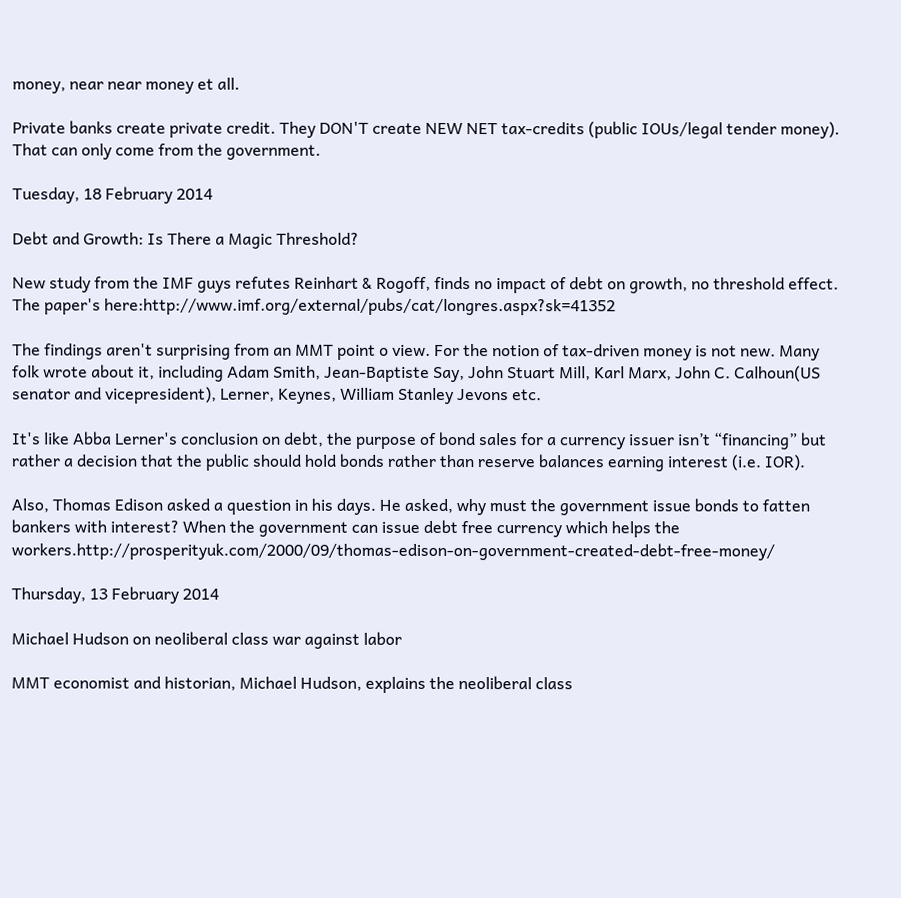money, near near money et all.

Private banks create private credit. They DON'T create NEW NET tax-credits (public IOUs/legal tender money). That can only come from the government.

Tuesday, 18 February 2014

Debt and Growth: Is There a Magic Threshold?

New study from the IMF guys refutes Reinhart & Rogoff, finds no impact of debt on growth, no threshold effect. The paper's here:http://www.imf.org/external/pubs/cat/longres.aspx?sk=41352

The findings aren't surprising from an MMT point o view. For the notion of tax-driven money is not new. Many folk wrote about it, including Adam Smith, Jean-Baptiste Say, John Stuart Mill, Karl Marx, John C. Calhoun(US senator and vicepresident), Lerner, Keynes, William Stanley Jevons etc.

It's like Abba Lerner's conclusion on debt, the purpose of bond sales for a currency issuer isn’t “financing” but rather a decision that the public should hold bonds rather than reserve balances earning interest (i.e. IOR).

Also, Thomas Edison asked a question in his days. He asked, why must the government issue bonds to fatten bankers with interest? When the government can issue debt free currency which helps the workers.http://prosperityuk.com/2000/09/thomas-edison-on-government-created-debt-free-money/

Thursday, 13 February 2014

Michael Hudson on neoliberal class war against labor

MMT economist and historian, Michael Hudson, explains the neoliberal class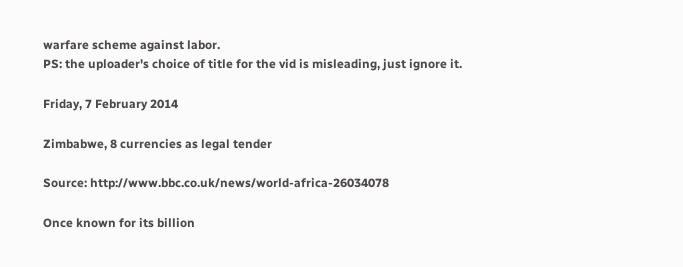warfare scheme against labor.
PS: the uploader's choice of title for the vid is misleading, just ignore it.

Friday, 7 February 2014

Zimbabwe, 8 currencies as legal tender

Source: http://www.bbc.co.uk/news/world-africa-26034078

Once known for its billion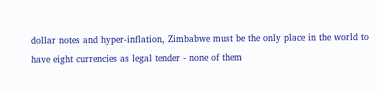dollar notes and hyper-inflation, Zimbabwe must be the only place in the world to have eight currencies as legal tender - none of them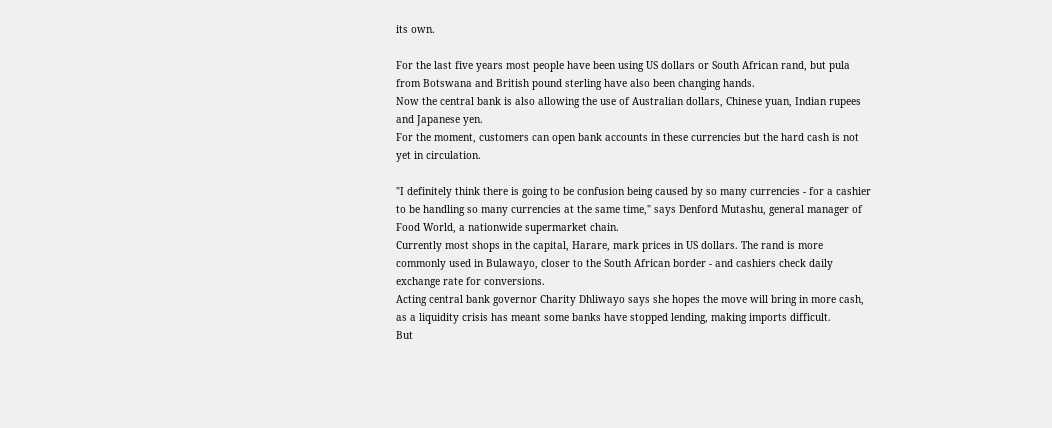its own.

For the last five years most people have been using US dollars or South African rand, but pula from Botswana and British pound sterling have also been changing hands.
Now the central bank is also allowing the use of Australian dollars, Chinese yuan, Indian rupees and Japanese yen.
For the moment, customers can open bank accounts in these currencies but the hard cash is not yet in circulation.

"I definitely think there is going to be confusion being caused by so many currencies - for a cashier to be handling so many currencies at the same time," says Denford Mutashu, general manager of Food World, a nationwide supermarket chain.
Currently most shops in the capital, Harare, mark prices in US dollars. The rand is more commonly used in Bulawayo, closer to the South African border - and cashiers check daily exchange rate for conversions.
Acting central bank governor Charity Dhliwayo says she hopes the move will bring in more cash, as a liquidity crisis has meant some banks have stopped lending, making imports difficult.
But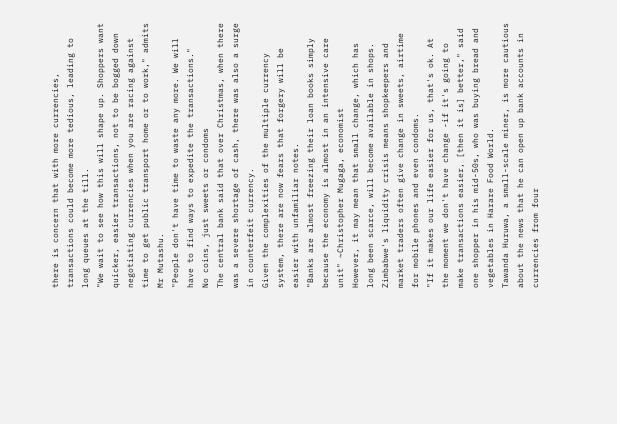there is concern that with more currencies, transactions could become more tedious, leading to long queues at the till.
"We wait to see how this will shape up. Shoppers want quicker, easier transactions, not to be bogged down negotiating currencies when you are racing against time to get public transport home or to work," admits Mr Mutashu.
"People don't have time to waste any more. We will have to find ways to expedite the transactions."
No coins, just sweets or condoms
The central bank said that over Christmas, when there was a severe shortage of cash, there was also a surge in counterfeit currency.
Given the complexities of the multiple currency system, there are now fears that forgery will be easier with unfamiliar notes.
"Banks are almost freezing their loan books simply because the economy is almost in an intensive care unit" ~Christopher Mugaga, economist
However, it may mean that small change, which has long been scarce, will become available in shops.
Zimbabwe's liquidity crisis means shopkeepers and market traders often give change in sweets, airtime for mobile phones and even condoms.
"If it makes our life easier for us, that's ok. At the moment we don't have change -if it's going to make transactions easier, [then it is] better," said one shopper in his mid-50s, who was buying bread and vegetables in Harare Food World.
Tawanda Huruwa, a small-scale miner, is more cautious about the news that he can open up bank accounts in currencies from four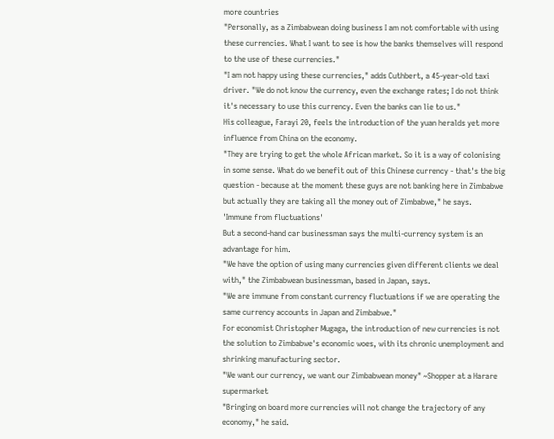more countries
"Personally, as a Zimbabwean doing business I am not comfortable with using these currencies. What I want to see is how the banks themselves will respond to the use of these currencies."
"I am not happy using these currencies," adds Cuthbert, a 45-year-old taxi driver. "We do not know the currency, even the exchange rates; I do not think it's necessary to use this currency. Even the banks can lie to us."
His colleague, Farayi 20, feels the introduction of the yuan heralds yet more influence from China on the economy.
"They are trying to get the whole African market. So it is a way of colonising in some sense. What do we benefit out of this Chinese currency - that's the big question - because at the moment these guys are not banking here in Zimbabwe but actually they are taking all the money out of Zimbabwe," he says.
'Immune from fluctuations'
But a second-hand car businessman says the multi-currency system is an advantage for him.
"We have the option of using many currencies given different clients we deal with," the Zimbabwean businessman, based in Japan, says.
"We are immune from constant currency fluctuations if we are operating the same currency accounts in Japan and Zimbabwe."
For economist Christopher Mugaga, the introduction of new currencies is not the solution to Zimbabwe's economic woes, with its chronic unemployment and shrinking manufacturing sector.
"We want our currency, we want our Zimbabwean money" ~Shopper at a Harare supermarket
"Bringing on board more currencies will not change the trajectory of any economy," he said.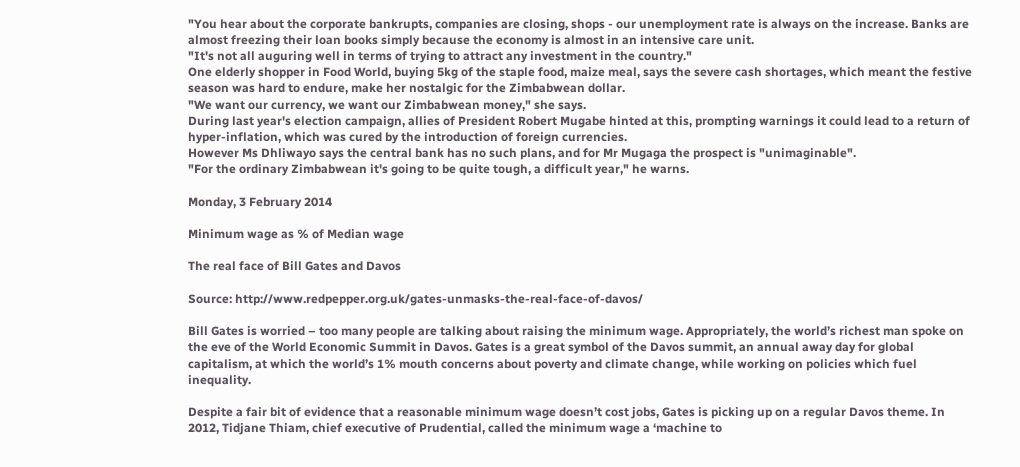"You hear about the corporate bankrupts, companies are closing, shops - our unemployment rate is always on the increase. Banks are almost freezing their loan books simply because the economy is almost in an intensive care unit.
"It's not all auguring well in terms of trying to attract any investment in the country."
One elderly shopper in Food World, buying 5kg of the staple food, maize meal, says the severe cash shortages, which meant the festive season was hard to endure, make her nostalgic for the Zimbabwean dollar.
"We want our currency, we want our Zimbabwean money," she says.
During last year's election campaign, allies of President Robert Mugabe hinted at this, prompting warnings it could lead to a return of hyper-inflation, which was cured by the introduction of foreign currencies.
However Ms Dhliwayo says the central bank has no such plans, and for Mr Mugaga the prospect is "unimaginable".
"For the ordinary Zimbabwean it's going to be quite tough, a difficult year," he warns.

Monday, 3 February 2014

Minimum wage as % of Median wage

The real face of Bill Gates and Davos

Source: http://www.redpepper.org.uk/gates-unmasks-the-real-face-of-davos/

Bill Gates is worried – too many people are talking about raising the minimum wage. Appropriately, the world’s richest man spoke on the eve of the World Economic Summit in Davos. Gates is a great symbol of the Davos summit, an annual away day for global capitalism, at which the world’s 1% mouth concerns about poverty and climate change, while working on policies which fuel inequality.

Despite a fair bit of evidence that a reasonable minimum wage doesn’t cost jobs, Gates is picking up on a regular Davos theme. In 2012, Tidjane Thiam, chief executive of Prudential, called the minimum wage a ‘machine to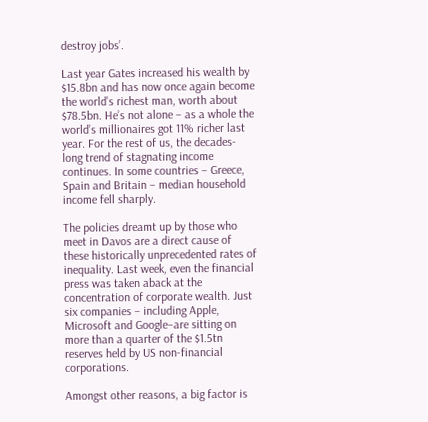destroy jobs’.

Last year Gates increased his wealth by $15.8bn and has now once again become the world’s richest man, worth about $78.5bn. He’s not alone – as a whole the world’s millionaires got 11% richer last year. For the rest of us, the decades-long trend of stagnating income continues. In some countries – Greece, Spain and Britain – median household income fell sharply.

The policies dreamt up by those who meet in Davos are a direct cause of these historically unprecedented rates of inequality. Last week, even the financial press was taken aback at the concentration of corporate wealth. Just six companies – including Apple, Microsoft and Google–are sitting on more than a quarter of the $1.5tn reserves held by US non-financial corporations.

Amongst other reasons, a big factor is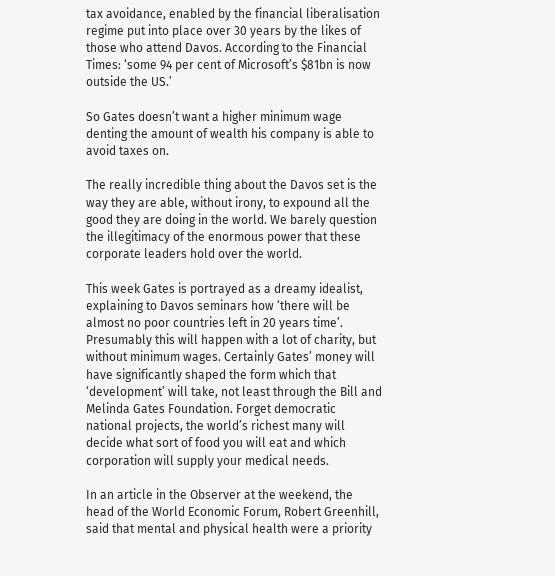tax avoidance, enabled by the financial liberalisation regime put into place over 30 years by the likes of those who attend Davos. According to the Financial Times: ‘some 94 per cent of Microsoft’s $81bn is now outside the US.’

So Gates doesn’t want a higher minimum wage denting the amount of wealth his company is able to avoid taxes on.

The really incredible thing about the Davos set is the way they are able, without irony, to expound all the good they are doing in the world. We barely question the illegitimacy of the enormous power that these corporate leaders hold over the world.

This week Gates is portrayed as a dreamy idealist, explaining to Davos seminars how ‘there will be almost no poor countries left in 20 years time’. Presumably this will happen with a lot of charity, but without minimum wages. Certainly Gates’ money will have significantly shaped the form which that ‘development’ will take, not least through the Bill and Melinda Gates Foundation. Forget democratic national projects, the world’s richest many will decide what sort of food you will eat and which corporation will supply your medical needs.

In an article in the Observer at the weekend, the head of the World Economic Forum, Robert Greenhill, said that mental and physical health were a priority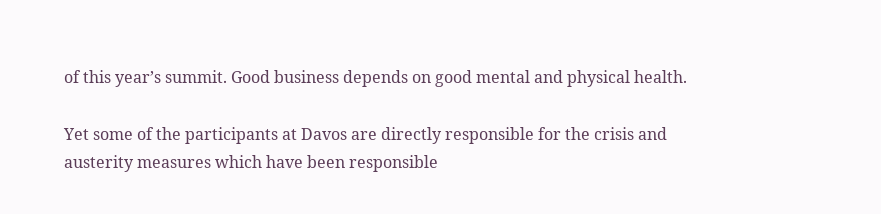of this year’s summit. Good business depends on good mental and physical health.

Yet some of the participants at Davos are directly responsible for the crisis and austerity measures which have been responsible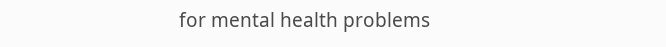for mental health problems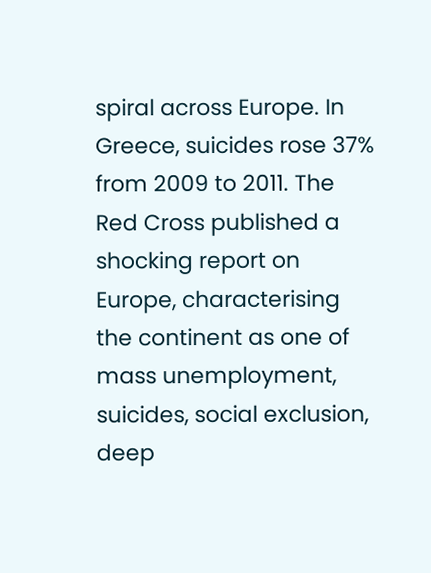spiral across Europe. In Greece, suicides rose 37% from 2009 to 2011. The Red Cross published a shocking report on Europe, characterising the continent as one of mass unemployment, suicides, social exclusion, deep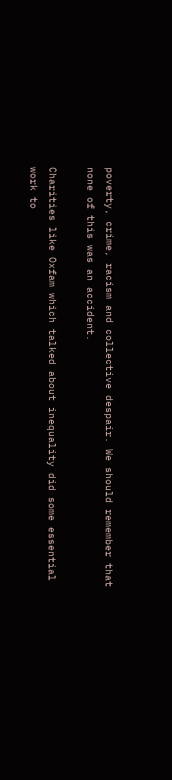poverty, crime, racism and collective despair. We should remember that none of this was an accident.

Charities like Oxfam which talked about inequality did some essential work to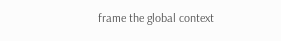frame the global context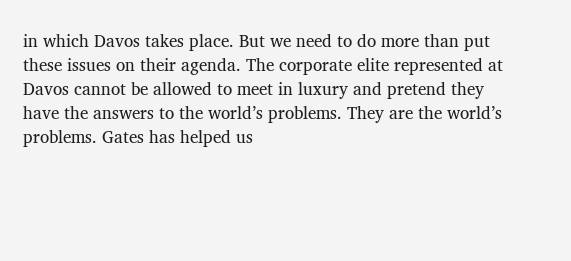in which Davos takes place. But we need to do more than put these issues on their agenda. The corporate elite represented at Davos cannot be allowed to meet in luxury and pretend they have the answers to the world’s problems. They are the world’s problems. Gates has helped us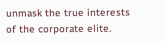unmask the true interests of the corporate elite.